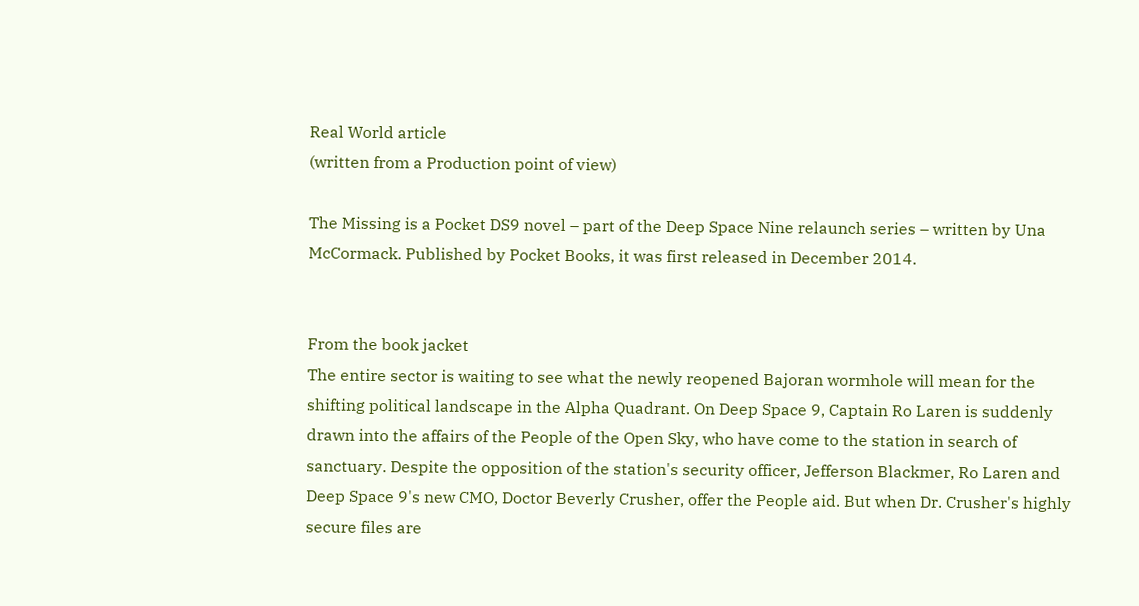Real World article
(written from a Production point of view)

The Missing is a Pocket DS9 novel – part of the Deep Space Nine relaunch series – written by Una McCormack. Published by Pocket Books, it was first released in December 2014.


From the book jacket
The entire sector is waiting to see what the newly reopened Bajoran wormhole will mean for the shifting political landscape in the Alpha Quadrant. On Deep Space 9, Captain Ro Laren is suddenly drawn into the affairs of the People of the Open Sky, who have come to the station in search of sanctuary. Despite the opposition of the station's security officer, Jefferson Blackmer, Ro Laren and Deep Space 9's new CMO, Doctor Beverly Crusher, offer the People aid. But when Dr. Crusher's highly secure files are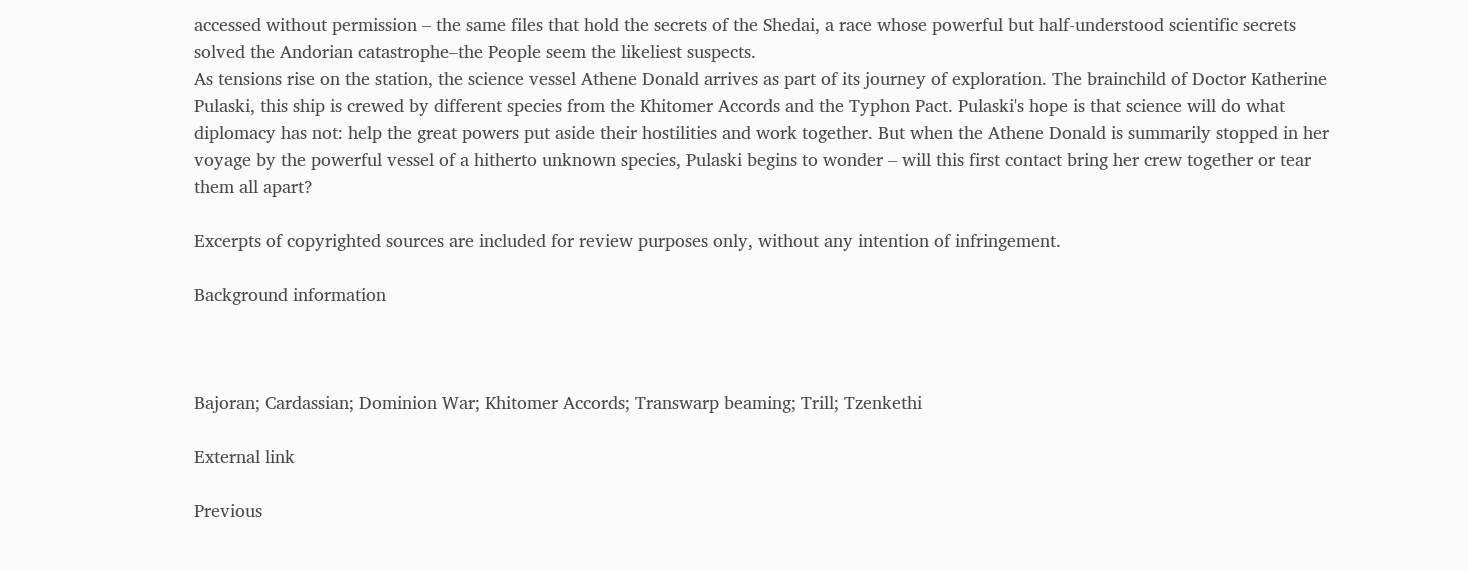accessed without permission – the same files that hold the secrets of the Shedai, a race whose powerful but half-understood scientific secrets solved the Andorian catastrophe–the People seem the likeliest suspects.
As tensions rise on the station, the science vessel Athene Donald arrives as part of its journey of exploration. The brainchild of Doctor Katherine Pulaski, this ship is crewed by different species from the Khitomer Accords and the Typhon Pact. Pulaski's hope is that science will do what diplomacy has not: help the great powers put aside their hostilities and work together. But when the Athene Donald is summarily stopped in her voyage by the powerful vessel of a hitherto unknown species, Pulaski begins to wonder – will this first contact bring her crew together or tear them all apart?

Excerpts of copyrighted sources are included for review purposes only, without any intention of infringement.

Background information



Bajoran; Cardassian; Dominion War; Khitomer Accords; Transwarp beaming; Trill; Tzenkethi

External link

Previous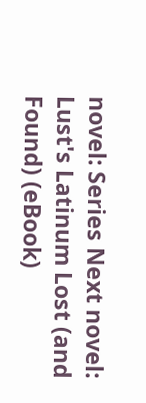novel: Series Next novel:
Lust's Latinum Lost (and Found) (eBook)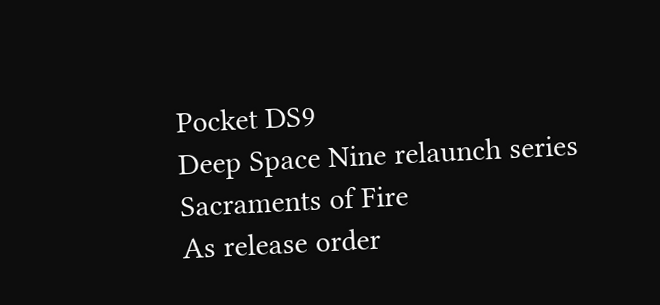Pocket DS9
Deep Space Nine relaunch series
Sacraments of Fire
As release order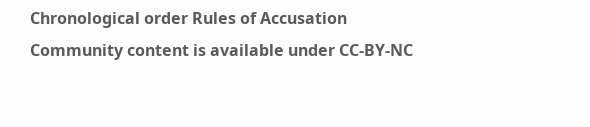Chronological order Rules of Accusation
Community content is available under CC-BY-NC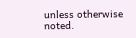unless otherwise noted.